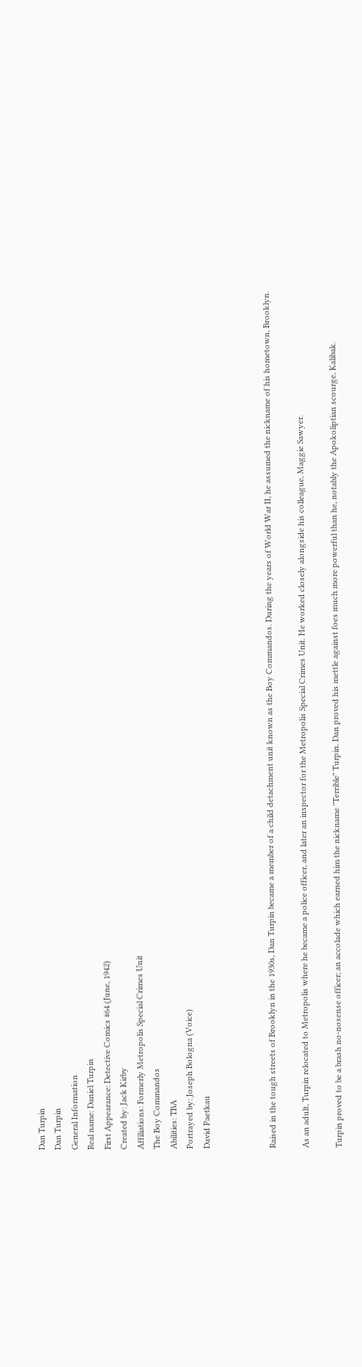Dan Turpin
Dan Turpin
General Information
Real name: Daniel Turpin
First Appearance: Detective Comics #64 (June, 1942)
Created by: Jack Kirby
Affiliations: Formerly Metropolis Special Crimes Unit
The Boy Commandos
Abilities: TBA
Portrayed by: Joseph Bologna (Voice)
David Paetkau



Raised in the tough streets of Brooklyn in the 1930s, Dan Turpin became a member of a child detachment unit known as the Boy Commandos. During the years of World War II, he assumed the nickname of his hometown, Brooklyn.

As an adult, Turpin relocated to Metropolis where he became a police officer, and later an inspector for the Metropolis Special Crimes Unit. He worked closely alongside his colleague, Maggie Sawyer.

Turpin proved to be a brash no-nosense officer; an accolade which earned him the nickname "Terrible" Turpin. Dan proved his mettle against foes much more powerful than he, notably the Apokoliptian scourge, Kalibak.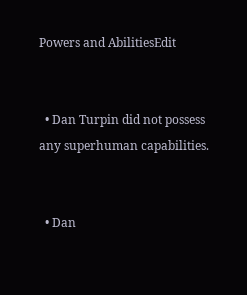Powers and AbilitiesEdit


  • Dan Turpin did not possess any superhuman capabilities.


  • Dan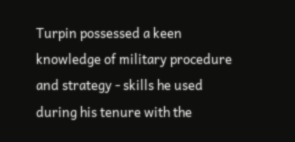Turpin possessed a keen knowledge of military procedure and strategy - skills he used during his tenure with the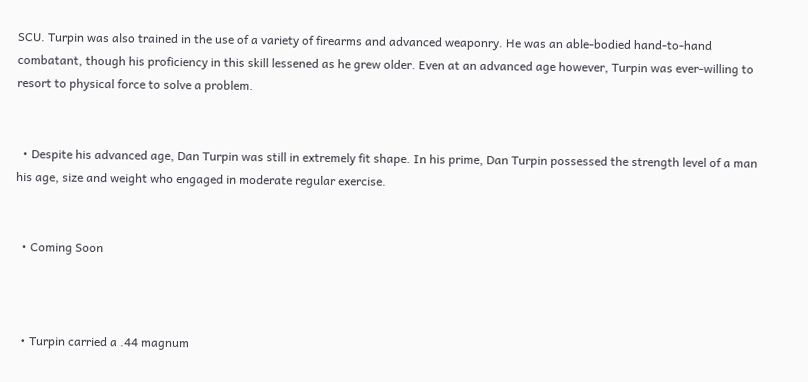SCU. Turpin was also trained in the use of a variety of firearms and advanced weaponry. He was an able-bodied hand-to-hand combatant, though his proficiency in this skill lessened as he grew older. Even at an advanced age however, Turpin was ever-willing to resort to physical force to solve a problem.


  • Despite his advanced age, Dan Turpin was still in extremely fit shape. In his prime, Dan Turpin possessed the strength level of a man his age, size and weight who engaged in moderate regular exercise.


  • Coming Soon



  • Turpin carried a .44 magnum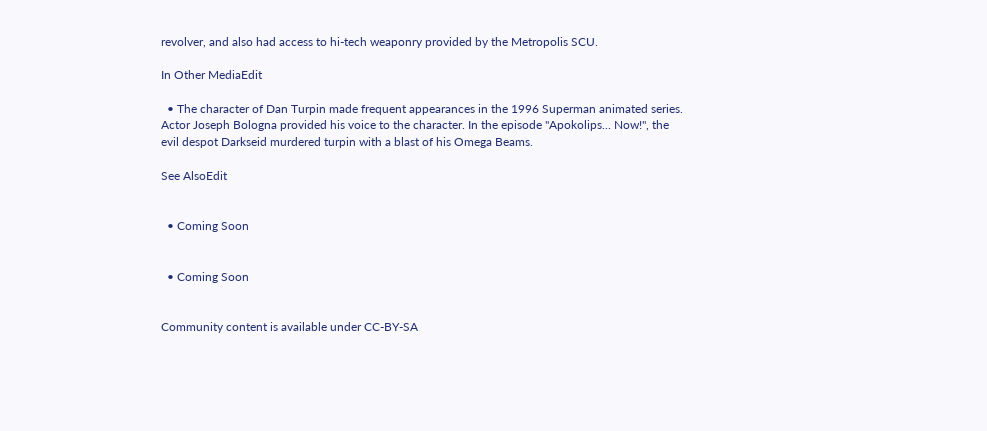revolver, and also had access to hi-tech weaponry provided by the Metropolis SCU.

In Other MediaEdit

  • The character of Dan Turpin made frequent appearances in the 1996 Superman animated series. Actor Joseph Bologna provided his voice to the character. In the episode "Apokolips... Now!", the evil despot Darkseid murdered turpin with a blast of his Omega Beams.

See AlsoEdit


  • Coming Soon


  • Coming Soon


Community content is available under CC-BY-SA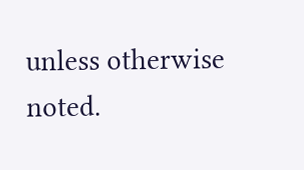unless otherwise noted.